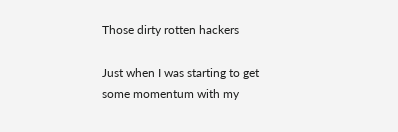Those dirty rotten hackers

Just when I was starting to get some momentum with my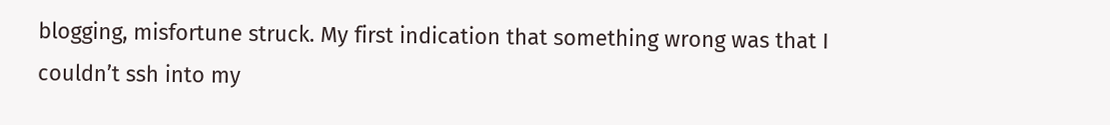blogging, misfortune struck. My first indication that something wrong was that I couldn’t ssh into my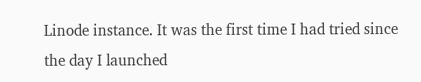Linode instance. It was the first time I had tried since the day I launched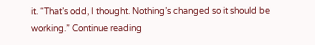it. “That’s odd, I thought. Nothing’s changed so it should be working.” Continue reading